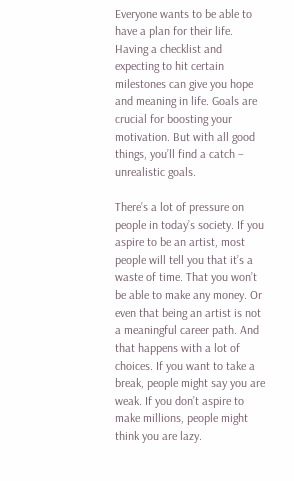Everyone wants to be able to have a plan for their life. Having a checklist and expecting to hit certain milestones can give you hope and meaning in life. Goals are crucial for boosting your motivation. But with all good things, you’ll find a catch – unrealistic goals.

There’s a lot of pressure on people in today’s society. If you aspire to be an artist, most people will tell you that it’s a waste of time. That you won’t be able to make any money. Or even that being an artist is not a meaningful career path. And that happens with a lot of choices. If you want to take a break, people might say you are weak. If you don’t aspire to make millions, people might think you are lazy.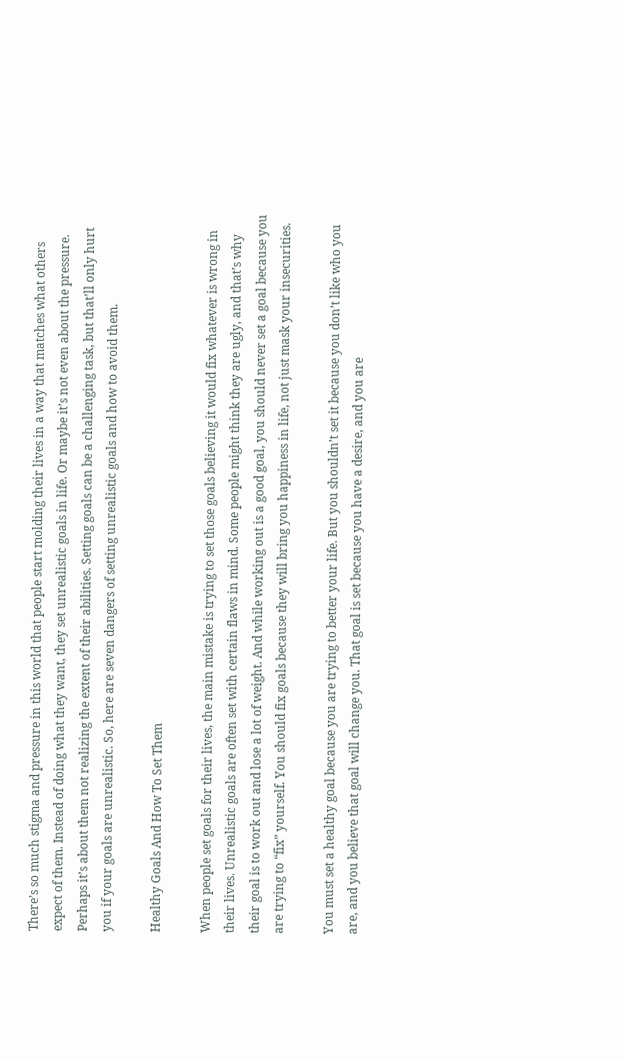There’s so much stigma and pressure in this world that people start molding their lives in a way that matches what others expect of them. Instead of doing what they want, they set unrealistic goals in life. Or maybe it’s not even about the pressure. Perhaps it’s about them not realizing the extent of their abilities. Setting goals can be a challenging task, but that’ll only hurt you if your goals are unrealistic. So, here are seven dangers of setting unrealistic goals and how to avoid them.

Healthy Goals And How To Set Them

When people set goals for their lives, the main mistake is trying to set those goals believing it would fix whatever is wrong in their lives. Unrealistic goals are often set with certain flaws in mind. Some people might think they are ugly, and that’s why their goal is to work out and lose a lot of weight. And while working out is a good goal, you should never set a goal because you are trying to “fix” yourself. You should fix goals because they will bring you happiness in life, not just mask your insecurities.

You must set a healthy goal because you are trying to better your life. But you shouldn’t set it because you don’t like who you are, and you believe that goal will change you. That goal is set because you have a desire, and you are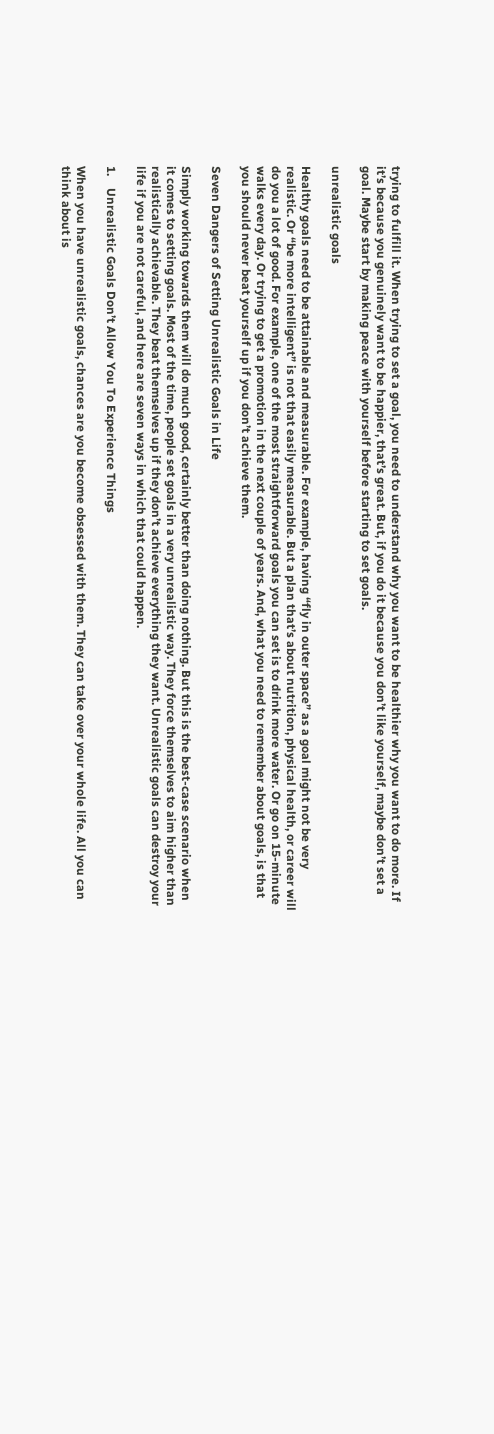trying to fulfill it. When trying to set a goal, you need to understand why you want to be healthier why you want to do more. If it’s because you genuinely want to be happier, that’s great. But, if you do it because you don’t like yourself, maybe don’t set a goal. Maybe start by making peace with yourself before starting to set goals.

unrealistic goals

Healthy goals need to be attainable and measurable. For example, having “fly in outer space” as a goal might not be very realistic. Or “be more intelligent” is not that easily measurable. But a plan that’s about nutrition, physical health, or career will do you a lot of good. For example, one of the most straightforward goals you can set is to drink more water. Or go on 15-minute walks every day. Or trying to get a promotion in the next couple of years. And, what you need to remember about goals, is that you should never beat yourself up if you don’t achieve them.

Seven Dangers of Setting Unrealistic Goals in Life

Simply working towards them will do much good, certainly better than doing nothing. But this is the best-case scenario when it comes to setting goals. Most of the time, people set goals in a very unrealistic way. They force themselves to aim higher than realistically achievable. They beat themselves up if they don’t achieve everything they want. Unrealistic goals can destroy your life if you are not careful, and here are seven ways in which that could happen.

1.    Unrealistic Goals Don’t Allow You To Experience Things

When you have unrealistic goals, chances are you become obsessed with them. They can take over your whole life. All you can think about is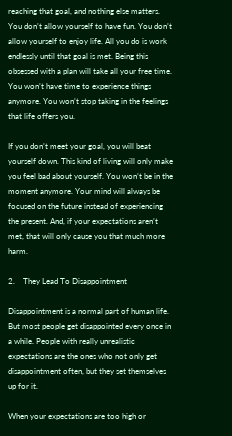reaching that goal, and nothing else matters. You don’t allow yourself to have fun. You don’t allow yourself to enjoy life. All you do is work endlessly until that goal is met. Being this obsessed with a plan will take all your free time. You won’t have time to experience things anymore. You won’t stop taking in the feelings that life offers you.

If you don’t meet your goal, you will beat yourself down. This kind of living will only make you feel bad about yourself. You won’t be in the moment anymore. Your mind will always be focused on the future instead of experiencing the present. And, if your expectations aren’t met, that will only cause you that much more harm.

2.    They Lead To Disappointment

Disappointment is a normal part of human life. But most people get disappointed every once in a while. People with really unrealistic expectations are the ones who not only get disappointment often, but they set themselves up for it.

When your expectations are too high or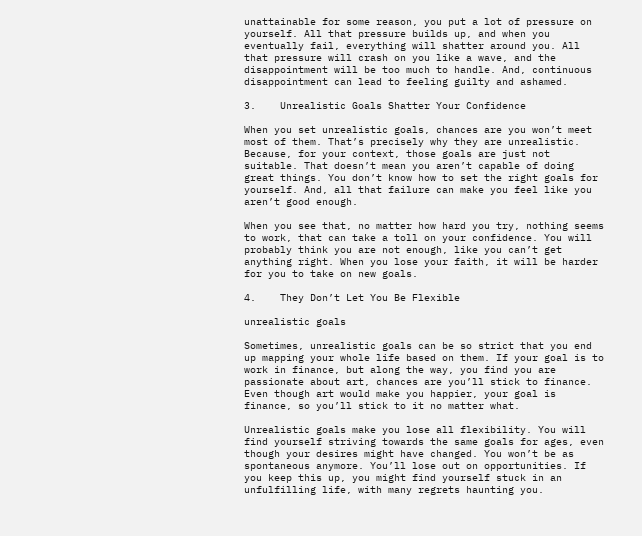unattainable for some reason, you put a lot of pressure on yourself. All that pressure builds up, and when you eventually fail, everything will shatter around you. All that pressure will crash on you like a wave, and the disappointment will be too much to handle. And, continuous disappointment can lead to feeling guilty and ashamed.

3.    Unrealistic Goals Shatter Your Confidence

When you set unrealistic goals, chances are you won’t meet most of them. That’s precisely why they are unrealistic. Because, for your context, those goals are just not suitable. That doesn’t mean you aren’t capable of doing great things. You don’t know how to set the right goals for yourself. And, all that failure can make you feel like you aren’t good enough.

When you see that, no matter how hard you try, nothing seems to work, that can take a toll on your confidence. You will probably think you are not enough, like you can’t get anything right. When you lose your faith, it will be harder for you to take on new goals.

4.    They Don’t Let You Be Flexible

unrealistic goals

Sometimes, unrealistic goals can be so strict that you end up mapping your whole life based on them. If your goal is to work in finance, but along the way, you find you are passionate about art, chances are you’ll stick to finance. Even though art would make you happier, your goal is finance, so you’ll stick to it no matter what.

Unrealistic goals make you lose all flexibility. You will find yourself striving towards the same goals for ages, even though your desires might have changed. You won’t be as spontaneous anymore. You’ll lose out on opportunities. If you keep this up, you might find yourself stuck in an unfulfilling life, with many regrets haunting you.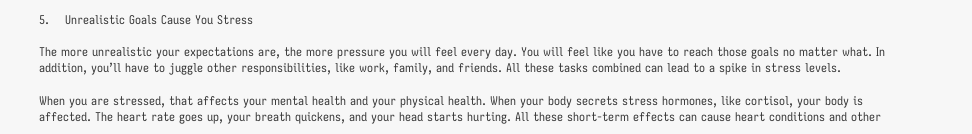5.    Unrealistic Goals Cause You Stress

The more unrealistic your expectations are, the more pressure you will feel every day. You will feel like you have to reach those goals no matter what. In addition, you’ll have to juggle other responsibilities, like work, family, and friends. All these tasks combined can lead to a spike in stress levels.

When you are stressed, that affects your mental health and your physical health. When your body secrets stress hormones, like cortisol, your body is affected. The heart rate goes up, your breath quickens, and your head starts hurting. All these short-term effects can cause heart conditions and other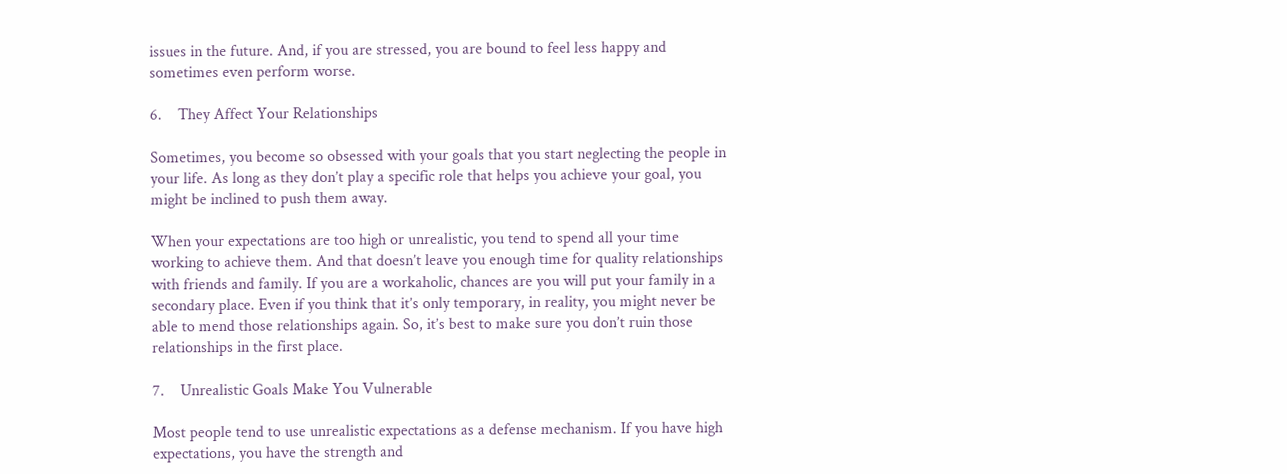issues in the future. And, if you are stressed, you are bound to feel less happy and sometimes even perform worse.

6.    They Affect Your Relationships

Sometimes, you become so obsessed with your goals that you start neglecting the people in your life. As long as they don’t play a specific role that helps you achieve your goal, you might be inclined to push them away.

When your expectations are too high or unrealistic, you tend to spend all your time working to achieve them. And that doesn’t leave you enough time for quality relationships with friends and family. If you are a workaholic, chances are you will put your family in a secondary place. Even if you think that it’s only temporary, in reality, you might never be able to mend those relationships again. So, it’s best to make sure you don’t ruin those relationships in the first place.

7.    Unrealistic Goals Make You Vulnerable

Most people tend to use unrealistic expectations as a defense mechanism. If you have high expectations, you have the strength and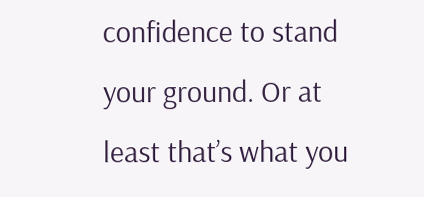confidence to stand your ground. Or at least that’s what you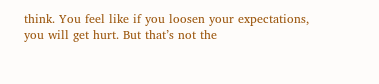think. You feel like if you loosen your expectations, you will get hurt. But that’s not the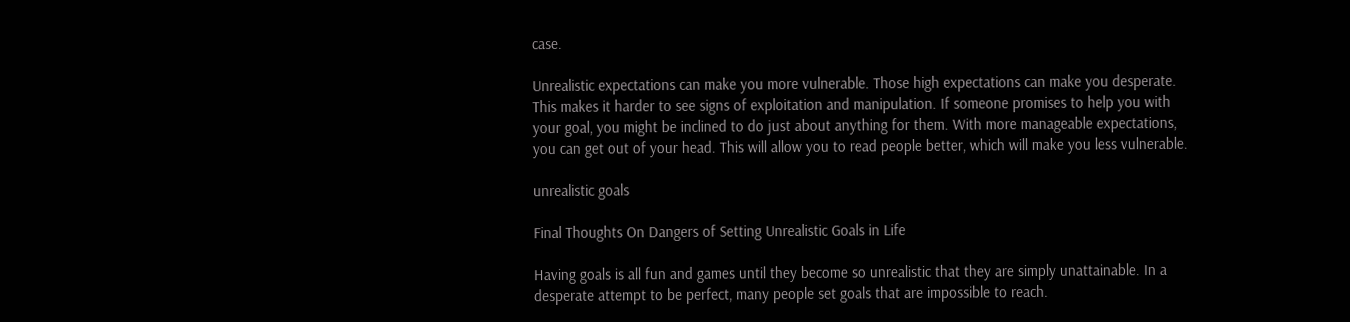case.

Unrealistic expectations can make you more vulnerable. Those high expectations can make you desperate. This makes it harder to see signs of exploitation and manipulation. If someone promises to help you with your goal, you might be inclined to do just about anything for them. With more manageable expectations, you can get out of your head. This will allow you to read people better, which will make you less vulnerable.

unrealistic goals

Final Thoughts On Dangers of Setting Unrealistic Goals in Life

Having goals is all fun and games until they become so unrealistic that they are simply unattainable. In a desperate attempt to be perfect, many people set goals that are impossible to reach.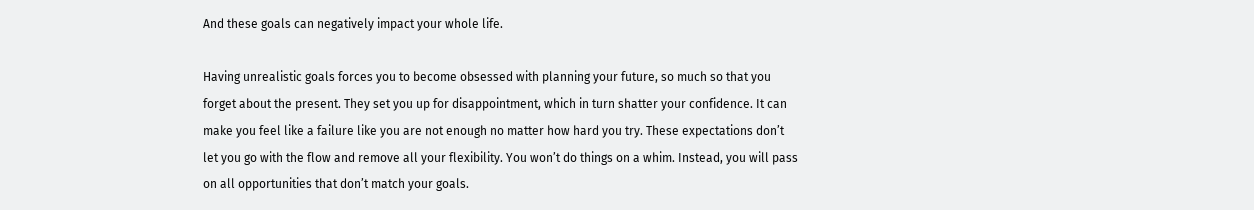And these goals can negatively impact your whole life.

Having unrealistic goals forces you to become obsessed with planning your future, so much so that you forget about the present. They set you up for disappointment, which in turn shatter your confidence. It can make you feel like a failure like you are not enough no matter how hard you try. These expectations don’t let you go with the flow and remove all your flexibility. You won’t do things on a whim. Instead, you will pass on all opportunities that don’t match your goals.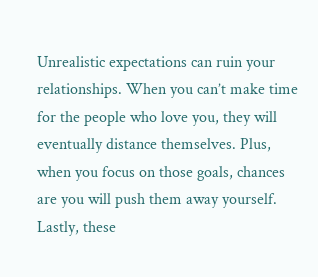Unrealistic expectations can ruin your relationships. When you can’t make time for the people who love you, they will eventually distance themselves. Plus, when you focus on those goals, chances are you will push them away yourself. Lastly, these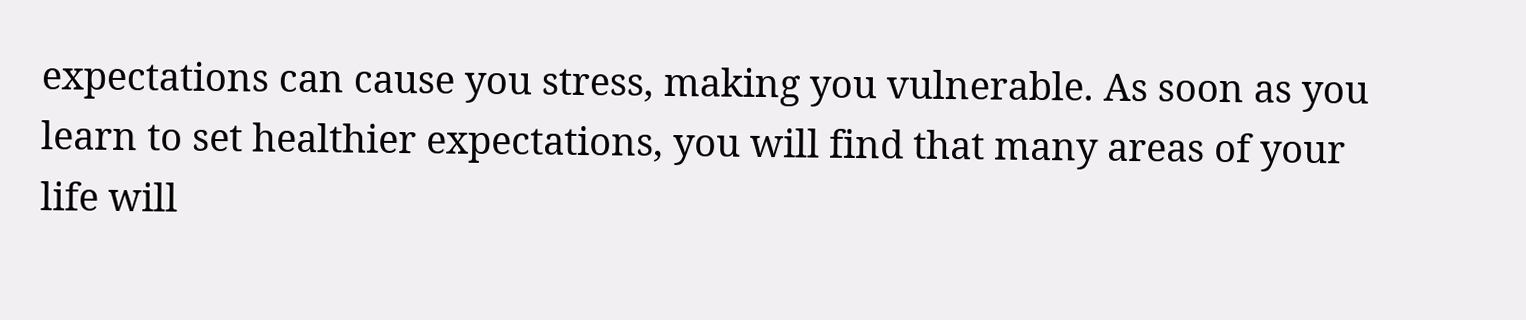expectations can cause you stress, making you vulnerable. As soon as you learn to set healthier expectations, you will find that many areas of your life will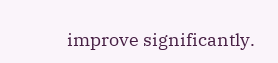improve significantly.